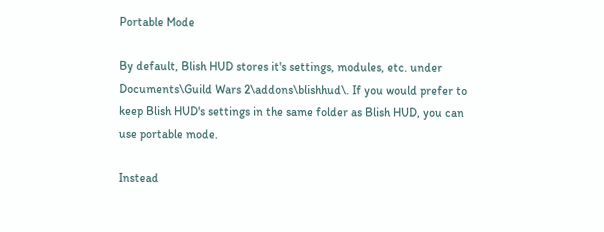Portable Mode

By default, Blish HUD stores it's settings, modules, etc. under Documents\Guild Wars 2\addons\blishhud\. If you would prefer to keep Blish HUD's settings in the same folder as Blish HUD, you can use portable mode.

Instead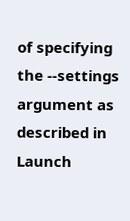of specifying the --settings argument as described in Launch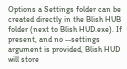Options a Settings folder can be created directly in the Blish HUB folder (next to Blish HUD.exe). If present, and no --settings argument is provided, Blish HUD will store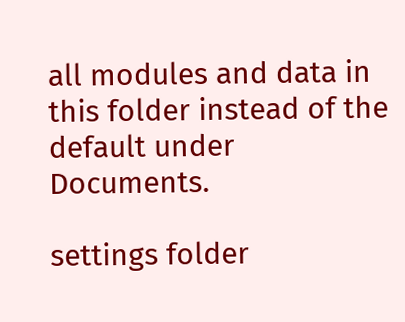all modules and data in this folder instead of the default under Documents.

settings folder